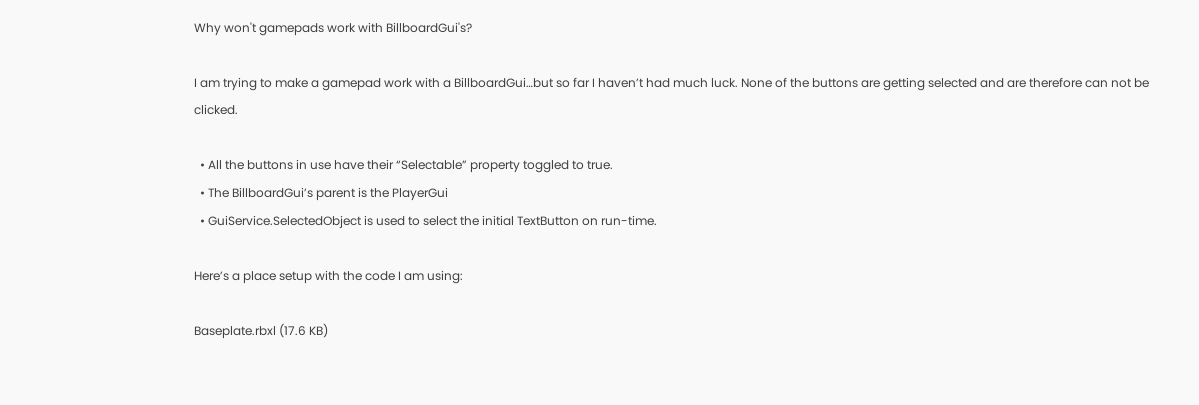Why won't gamepads work with BillboardGui's?

I am trying to make a gamepad work with a BillboardGui…but so far I haven’t had much luck. None of the buttons are getting selected and are therefore can not be clicked.

  • All the buttons in use have their “Selectable” property toggled to true.
  • The BillboardGui’s parent is the PlayerGui
  • GuiService.SelectedObject is used to select the initial TextButton on run-time.

Here’s a place setup with the code I am using:

Baseplate.rbxl (17.6 KB)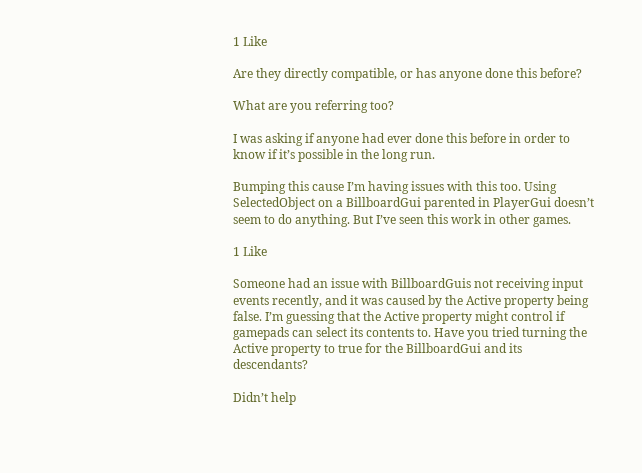1 Like

Are they directly compatible, or has anyone done this before?

What are you referring too?

I was asking if anyone had ever done this before in order to know if it’s possible in the long run.

Bumping this cause I’m having issues with this too. Using SelectedObject on a BillboardGui parented in PlayerGui doesn’t seem to do anything. But I’ve seen this work in other games.

1 Like

Someone had an issue with BillboardGuis not receiving input events recently, and it was caused by the Active property being false. I’m guessing that the Active property might control if gamepads can select its contents to. Have you tried turning the Active property to true for the BillboardGui and its descendants?

Didn’t help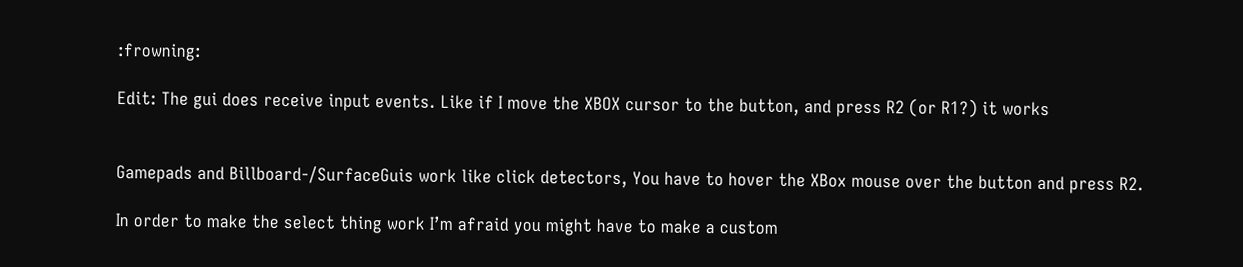:frowning:

Edit: The gui does receive input events. Like if I move the XBOX cursor to the button, and press R2 (or R1?) it works


Gamepads and Billboard-/SurfaceGuis work like click detectors, You have to hover the XBox mouse over the button and press R2.

In order to make the select thing work I’m afraid you might have to make a custom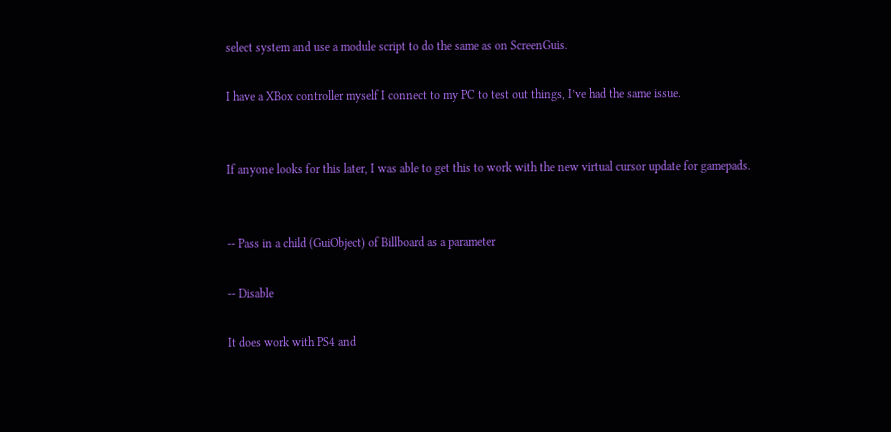select system and use a module script to do the same as on ScreenGuis.

I have a XBox controller myself I connect to my PC to test out things, I’ve had the same issue.


If anyone looks for this later, I was able to get this to work with the new virtual cursor update for gamepads.


-- Pass in a child (GuiObject) of Billboard as a parameter

-- Disable

It does work with PS4 and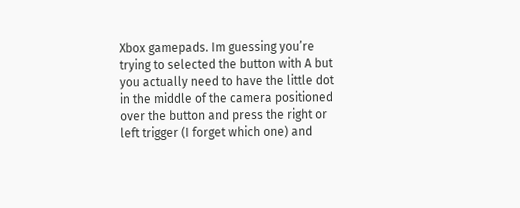Xbox gamepads. Im guessing you’re trying to selected the button with A but you actually need to have the little dot in the middle of the camera positioned over the button and press the right or left trigger (I forget which one) and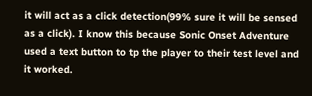it will act as a click detection(99% sure it will be sensed as a click). I know this because Sonic Onset Adventure used a text button to tp the player to their test level and it worked.